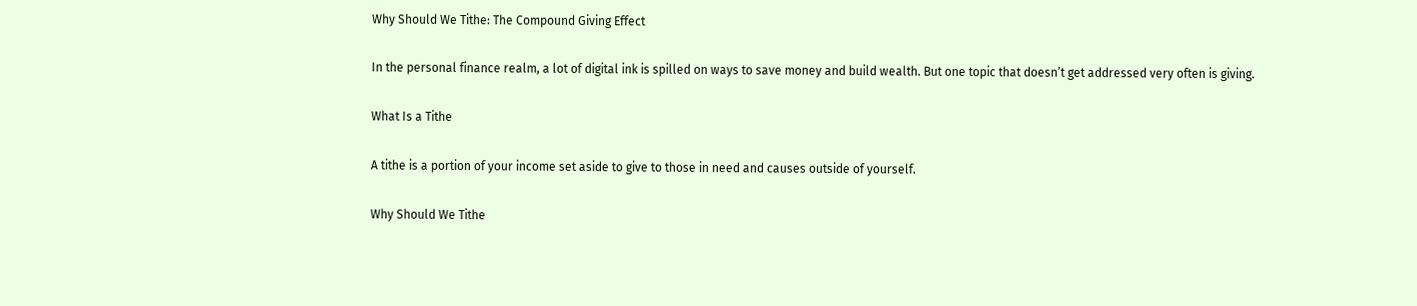Why Should We Tithe: The Compound Giving Effect

In the personal finance realm, a lot of digital ink is spilled on ways to save money and build wealth. But one topic that doesn’t get addressed very often is giving.

What Is a Tithe

A tithe is a portion of your income set aside to give to those in need and causes outside of yourself.

Why Should We Tithe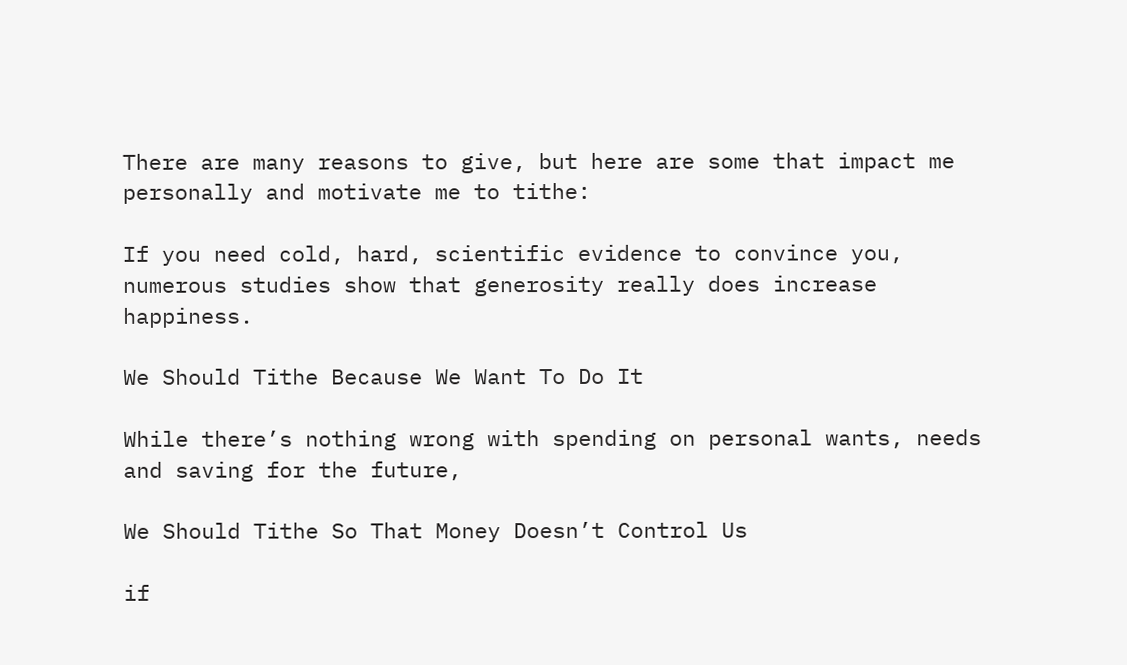There are many reasons to give, but here are some that impact me personally and motivate me to tithe:

If you need cold, hard, scientific evidence to convince you, numerous studies show that generosity really does increase happiness.

We Should Tithe Because We Want To Do It

While there’s nothing wrong with spending on personal wants, needs and saving for the future,

We Should Tithe So That Money Doesn’t Control Us

if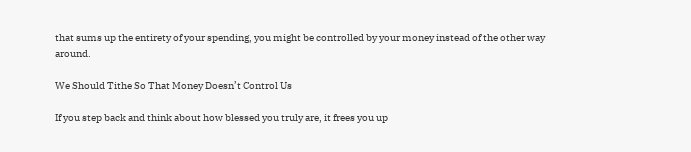that sums up the entirety of your spending, you might be controlled by your money instead of the other way around.

We Should Tithe So That Money Doesn’t Control Us

If you step back and think about how blessed you truly are, it frees you up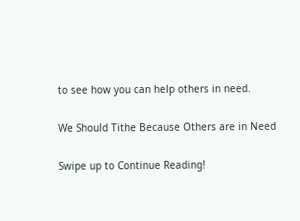to see how you can help others in need.

We Should Tithe Because Others are in Need

Swipe up to Continue Reading!